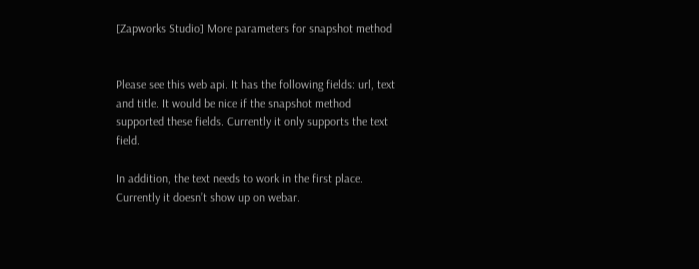[Zapworks Studio] More parameters for snapshot method


Please see this web api. It has the following fields: url, text and title. It would be nice if the snapshot method supported these fields. Currently it only supports the text field.

In addition, the text needs to work in the first place. Currently it doesn’t show up on webar.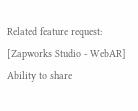Related feature request: [Zapworks Studio - WebAR] Ability to share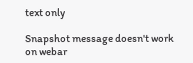text only

Snapshot message doesn't work on webar